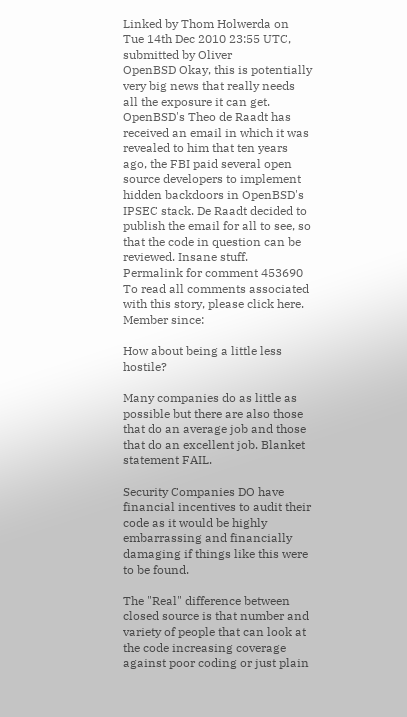Linked by Thom Holwerda on Tue 14th Dec 2010 23:55 UTC, submitted by Oliver
OpenBSD Okay, this is potentially very big news that really needs all the exposure it can get. OpenBSD's Theo de Raadt has received an email in which it was revealed to him that ten years ago, the FBI paid several open source developers to implement hidden backdoors in OpenBSD's IPSEC stack. De Raadt decided to publish the email for all to see, so that the code in question can be reviewed. Insane stuff.
Permalink for comment 453690
To read all comments associated with this story, please click here.
Member since:

How about being a little less hostile?

Many companies do as little as possible but there are also those that do an average job and those that do an excellent job. Blanket statement FAIL.

Security Companies DO have financial incentives to audit their code as it would be highly embarrassing and financially damaging if things like this were to be found.

The "Real" difference between closed source is that number and variety of people that can look at the code increasing coverage against poor coding or just plain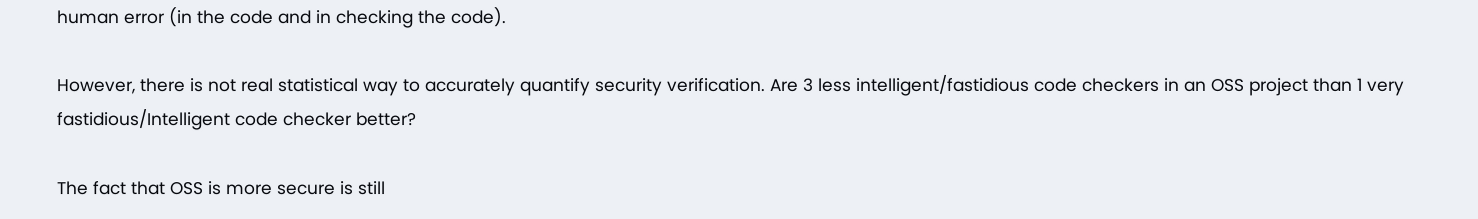human error (in the code and in checking the code).

However, there is not real statistical way to accurately quantify security verification. Are 3 less intelligent/fastidious code checkers in an OSS project than 1 very fastidious/Intelligent code checker better?

The fact that OSS is more secure is still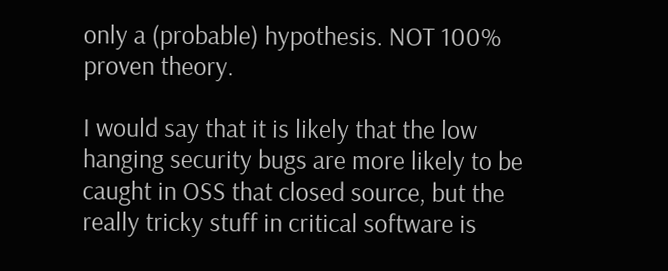only a (probable) hypothesis. NOT 100% proven theory.

I would say that it is likely that the low hanging security bugs are more likely to be caught in OSS that closed source, but the really tricky stuff in critical software is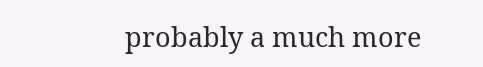probably a much more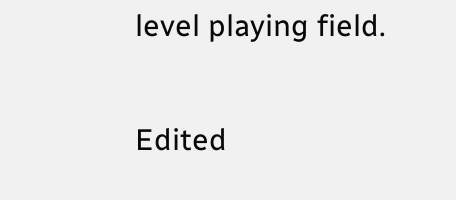level playing field.

Edited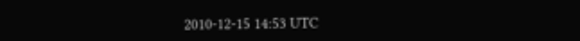2010-12-15 14:53 UTC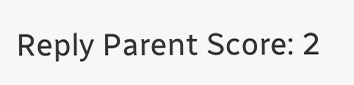Reply Parent Score: 2